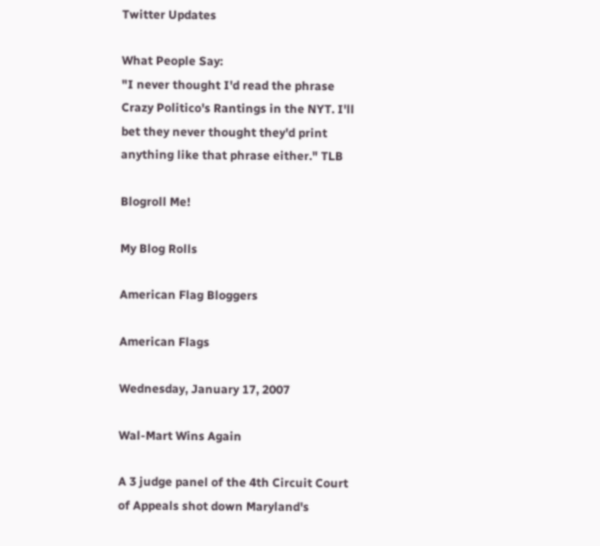Twitter Updates

What People Say:
"I never thought I'd read the phrase Crazy Politico's Rantings in the NYT. I'll bet they never thought they'd print anything like that phrase either." TLB

Blogroll Me!

My Blog Rolls

American Flag Bloggers

American Flags

Wednesday, January 17, 2007

Wal-Mart Wins Again

A 3 judge panel of the 4th Circuit Court of Appeals shot down Maryland's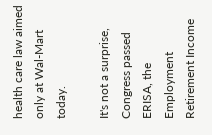health care law aimed only at Wal-Mart today.

It's not a surprise, Congress passed ERISA, the Employment Retirement Income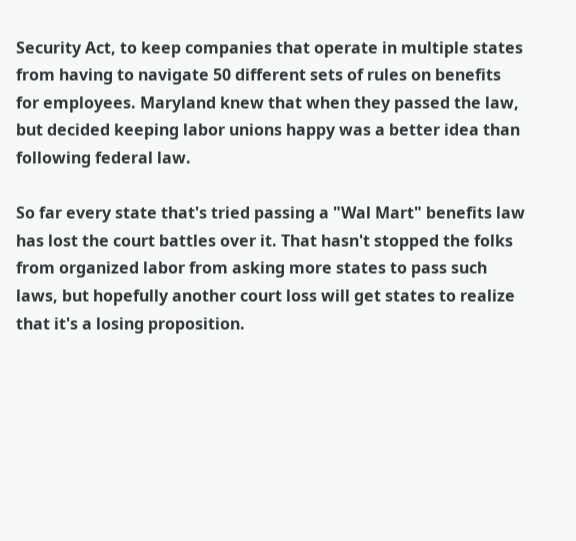Security Act, to keep companies that operate in multiple states from having to navigate 50 different sets of rules on benefits for employees. Maryland knew that when they passed the law, but decided keeping labor unions happy was a better idea than following federal law.

So far every state that's tried passing a "Wal Mart" benefits law has lost the court battles over it. That hasn't stopped the folks from organized labor from asking more states to pass such laws, but hopefully another court loss will get states to realize that it's a losing proposition.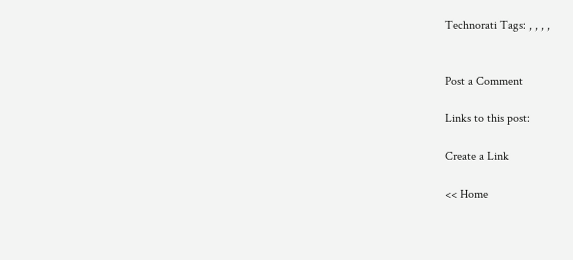Technorati Tags: , , , ,


Post a Comment

Links to this post:

Create a Link

<< Home